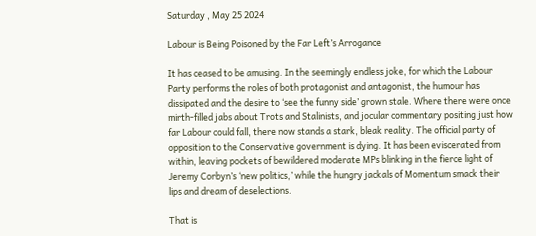Saturday , May 25 2024

Labour is Being Poisoned by the Far Left’s Arrogance

It has ceased to be amusing. In the seemingly endless joke, for which the Labour Party performs the roles of both protagonist and antagonist, the humour has dissipated and the desire to ‘see the funny side’ grown stale. Where there were once mirth-filled jabs about Trots and Stalinists, and jocular commentary positing just how far Labour could fall, there now stands a stark, bleak reality. The official party of opposition to the Conservative government is dying. It has been eviscerated from within, leaving pockets of bewildered moderate MPs blinking in the fierce light of Jeremy Corbyn’s ‘new politics,’ while the hungry jackals of Momentum smack their lips and dream of deselections.

That is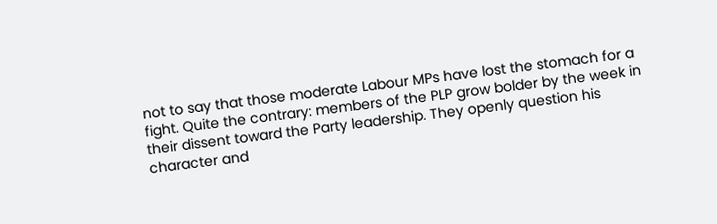not to say that those moderate Labour MPs have lost the stomach for a fight. Quite the contrary: members of the PLP grow bolder by the week in their dissent toward the Party leadership. They openly question his character and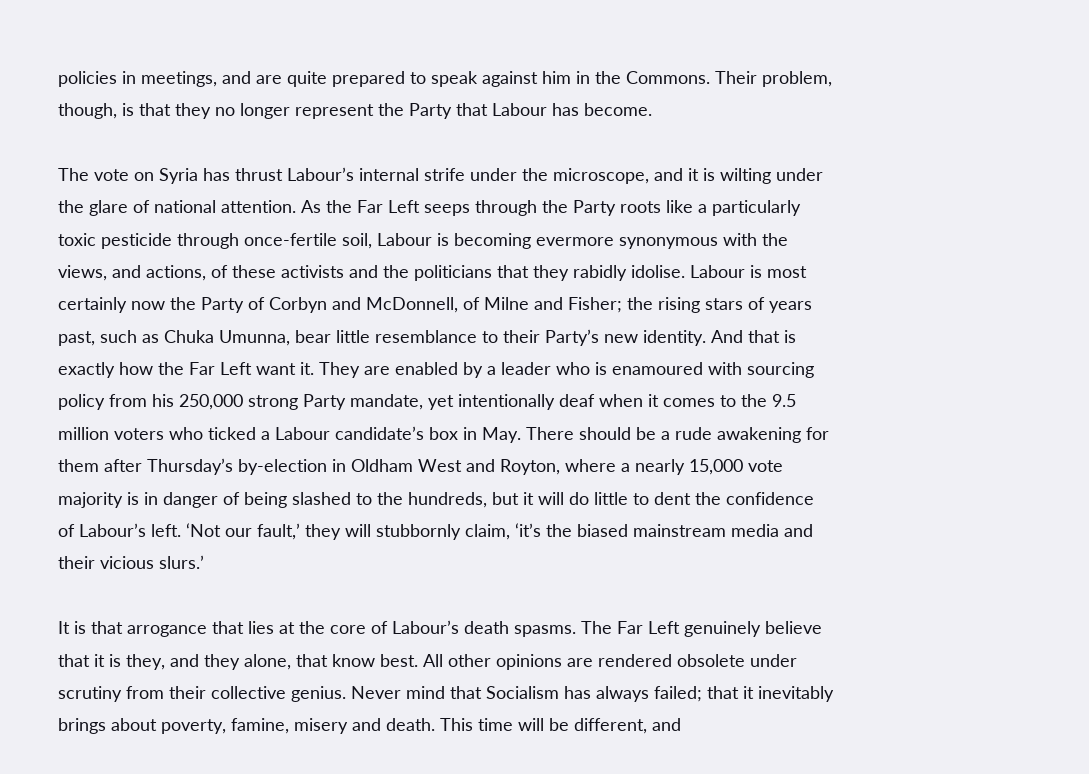policies in meetings, and are quite prepared to speak against him in the Commons. Their problem, though, is that they no longer represent the Party that Labour has become.

The vote on Syria has thrust Labour’s internal strife under the microscope, and it is wilting under the glare of national attention. As the Far Left seeps through the Party roots like a particularly toxic pesticide through once-fertile soil, Labour is becoming evermore synonymous with the views, and actions, of these activists and the politicians that they rabidly idolise. Labour is most certainly now the Party of Corbyn and McDonnell, of Milne and Fisher; the rising stars of years past, such as Chuka Umunna, bear little resemblance to their Party’s new identity. And that is exactly how the Far Left want it. They are enabled by a leader who is enamoured with sourcing policy from his 250,000 strong Party mandate, yet intentionally deaf when it comes to the 9.5 million voters who ticked a Labour candidate’s box in May. There should be a rude awakening for them after Thursday’s by-election in Oldham West and Royton, where a nearly 15,000 vote majority is in danger of being slashed to the hundreds, but it will do little to dent the confidence of Labour’s left. ‘Not our fault,’ they will stubbornly claim, ‘it’s the biased mainstream media and their vicious slurs.’

It is that arrogance that lies at the core of Labour’s death spasms. The Far Left genuinely believe that it is they, and they alone, that know best. All other opinions are rendered obsolete under scrutiny from their collective genius. Never mind that Socialism has always failed; that it inevitably brings about poverty, famine, misery and death. This time will be different, and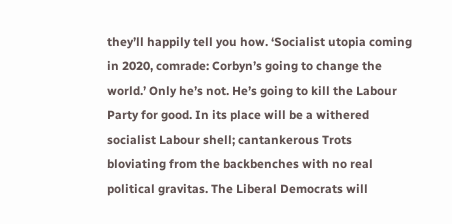they’ll happily tell you how. ‘Socialist utopia coming in 2020, comrade: Corbyn’s going to change the world.’ Only he’s not. He’s going to kill the Labour Party for good. In its place will be a withered socialist Labour shell; cantankerous Trots bloviating from the backbenches with no real political gravitas. The Liberal Democrats will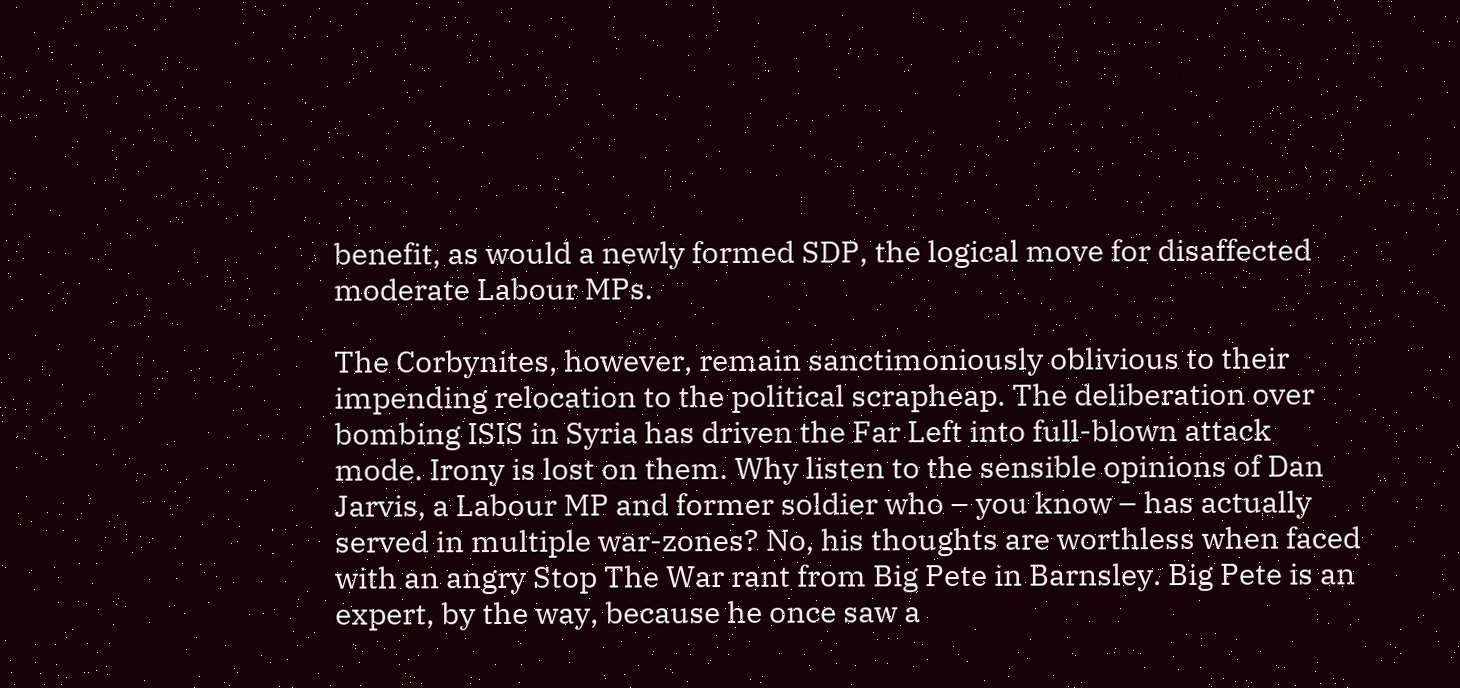benefit, as would a newly formed SDP, the logical move for disaffected moderate Labour MPs.

The Corbynites, however, remain sanctimoniously oblivious to their impending relocation to the political scrapheap. The deliberation over bombing ISIS in Syria has driven the Far Left into full-blown attack mode. Irony is lost on them. Why listen to the sensible opinions of Dan Jarvis, a Labour MP and former soldier who – you know – has actually served in multiple war-zones? No, his thoughts are worthless when faced with an angry Stop The War rant from Big Pete in Barnsley. Big Pete is an expert, by the way, because he once saw a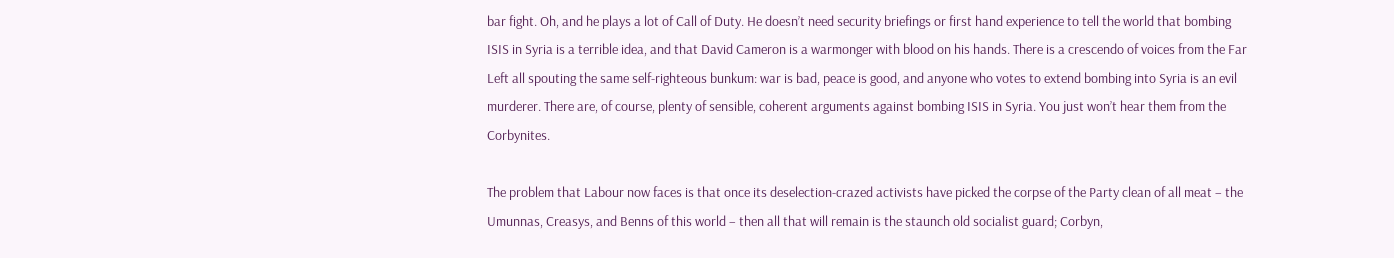bar fight. Oh, and he plays a lot of Call of Duty. He doesn’t need security briefings or first hand experience to tell the world that bombing ISIS in Syria is a terrible idea, and that David Cameron is a warmonger with blood on his hands. There is a crescendo of voices from the Far Left all spouting the same self-righteous bunkum: war is bad, peace is good, and anyone who votes to extend bombing into Syria is an evil murderer. There are, of course, plenty of sensible, coherent arguments against bombing ISIS in Syria. You just won’t hear them from the Corbynites.

The problem that Labour now faces is that once its deselection-crazed activists have picked the corpse of the Party clean of all meat – the Umunnas, Creasys, and Benns of this world – then all that will remain is the staunch old socialist guard; Corbyn,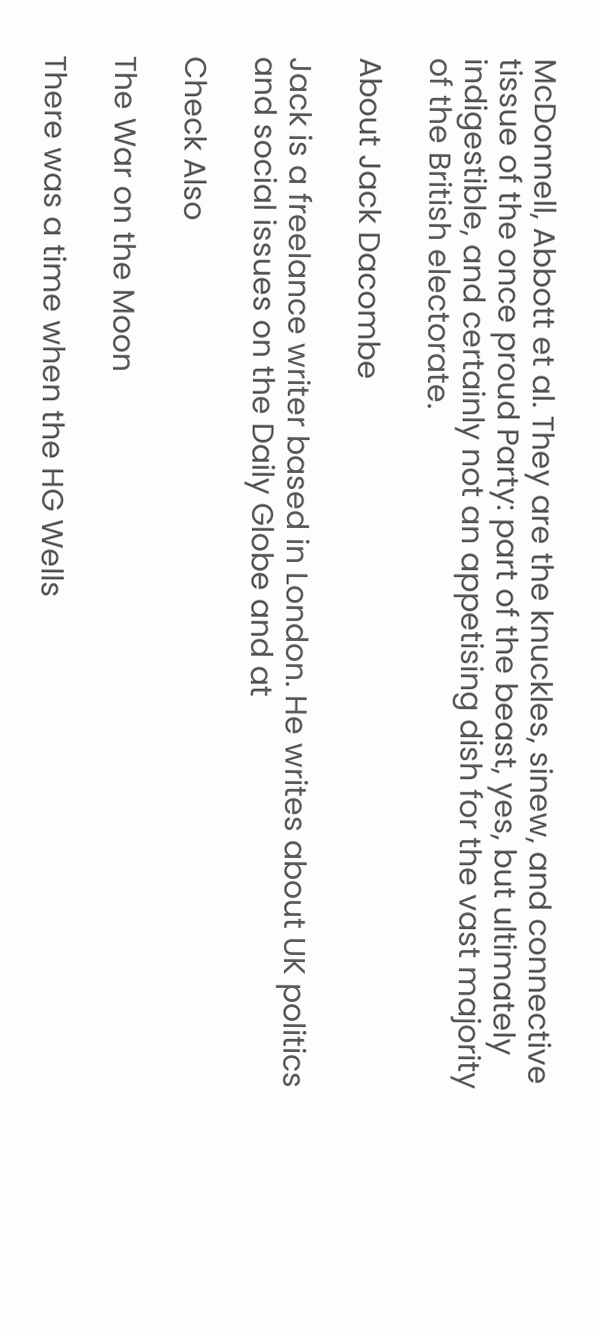McDonnell, Abbott et al. They are the knuckles, sinew, and connective tissue of the once proud Party: part of the beast, yes, but ultimately indigestible, and certainly not an appetising dish for the vast majority of the British electorate.

About Jack Dacombe

Jack is a freelance writer based in London. He writes about UK politics and social issues on the Daily Globe and at

Check Also

The War on the Moon

There was a time when the HG Wells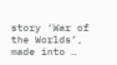story ‘War of the Worlds’, made into …